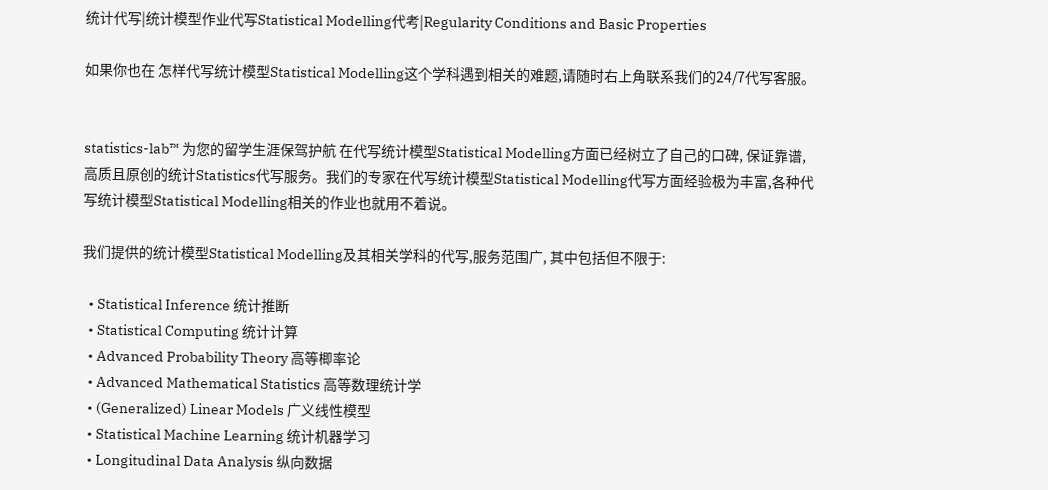统计代写|统计模型作业代写Statistical Modelling代考|Regularity Conditions and Basic Properties

如果你也在 怎样代写统计模型Statistical Modelling这个学科遇到相关的难题,请随时右上角联系我们的24/7代写客服。


statistics-lab™ 为您的留学生涯保驾护航 在代写统计模型Statistical Modelling方面已经树立了自己的口碑, 保证靠谱, 高质且原创的统计Statistics代写服务。我们的专家在代写统计模型Statistical Modelling代写方面经验极为丰富,各种代写统计模型Statistical Modelling相关的作业也就用不着说。

我们提供的统计模型Statistical Modelling及其相关学科的代写,服务范围广, 其中包括但不限于:

  • Statistical Inference 统计推断
  • Statistical Computing 统计计算
  • Advanced Probability Theory 高等楖率论
  • Advanced Mathematical Statistics 高等数理统计学
  • (Generalized) Linear Models 广义线性模型
  • Statistical Machine Learning 统计机器学习
  • Longitudinal Data Analysis 纵向数据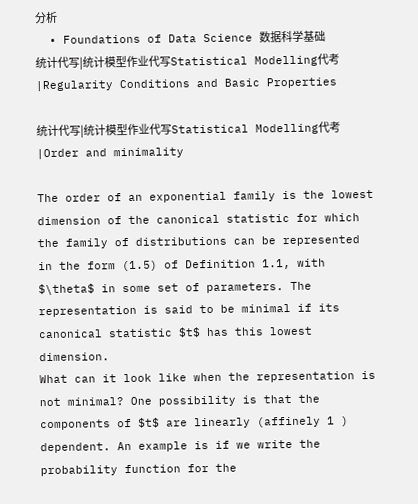分析
  • Foundations of Data Science 数据科学基础
统计代写|统计模型作业代写Statistical Modelling代考|Regularity Conditions and Basic Properties

统计代写|统计模型作业代写Statistical Modelling代考|Order and minimality

The order of an exponential family is the lowest dimension of the canonical statistic for which the family of distributions can be represented in the form (1.5) of Definition 1.1, with $\theta$ in some set of parameters. The representation is said to be minimal if its canonical statistic $t$ has this lowest dimension.
What can it look like when the representation is not minimal? One possibility is that the components of $t$ are linearly (affinely 1 ) dependent. An example is if we write the probability function for the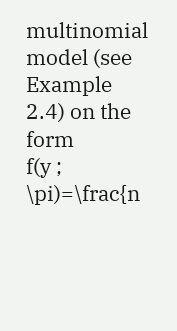multinomial model (see Example 2.4) on the form
f(y ; \pi)=\frac{n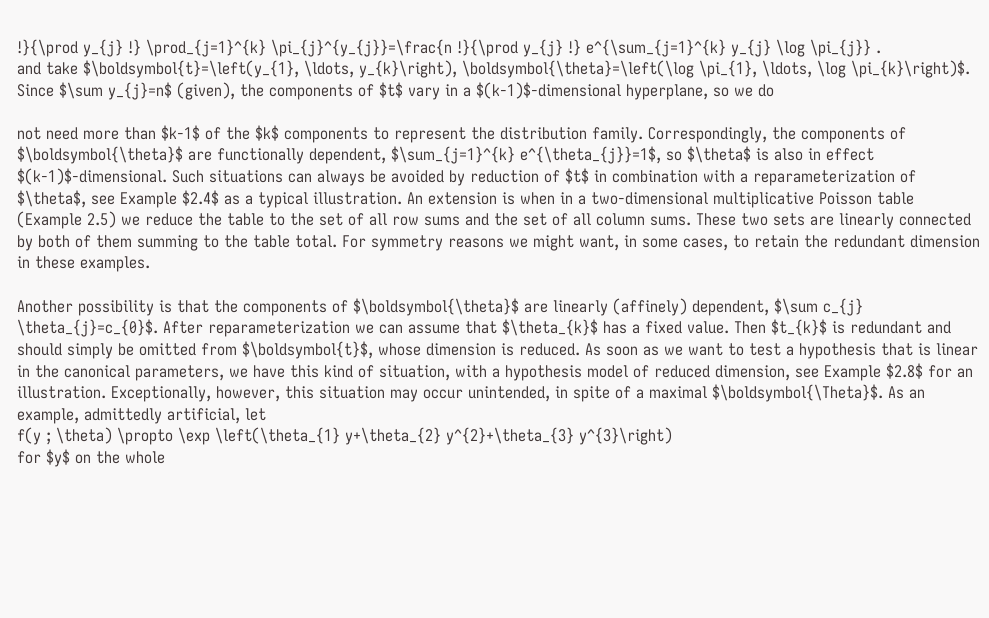!}{\prod y_{j} !} \prod_{j=1}^{k} \pi_{j}^{y_{j}}=\frac{n !}{\prod y_{j} !} e^{\sum_{j=1}^{k} y_{j} \log \pi_{j}} .
and take $\boldsymbol{t}=\left(y_{1}, \ldots, y_{k}\right), \boldsymbol{\theta}=\left(\log \pi_{1}, \ldots, \log \pi_{k}\right)$. Since $\sum y_{j}=n$ (given), the components of $t$ vary in a $(k-1)$-dimensional hyperplane, so we do

not need more than $k-1$ of the $k$ components to represent the distribution family. Correspondingly, the components of $\boldsymbol{\theta}$ are functionally dependent, $\sum_{j=1}^{k} e^{\theta_{j}}=1$, so $\theta$ is also in effect $(k-1)$-dimensional. Such situations can always be avoided by reduction of $t$ in combination with a reparameterization of $\theta$, see Example $2.4$ as a typical illustration. An extension is when in a two-dimensional multiplicative Poisson table (Example 2.5) we reduce the table to the set of all row sums and the set of all column sums. These two sets are linearly connected by both of them summing to the table total. For symmetry reasons we might want, in some cases, to retain the redundant dimension in these examples.

Another possibility is that the components of $\boldsymbol{\theta}$ are linearly (affinely) dependent, $\sum c_{j} \theta_{j}=c_{0}$. After reparameterization we can assume that $\theta_{k}$ has a fixed value. Then $t_{k}$ is redundant and should simply be omitted from $\boldsymbol{t}$, whose dimension is reduced. As soon as we want to test a hypothesis that is linear in the canonical parameters, we have this kind of situation, with a hypothesis model of reduced dimension, see Example $2.8$ for an illustration. Exceptionally, however, this situation may occur unintended, in spite of a maximal $\boldsymbol{\Theta}$. As an example, admittedly artificial, let
f(y ; \theta) \propto \exp \left(\theta_{1} y+\theta_{2} y^{2}+\theta_{3} y^{3}\right)
for $y$ on the whole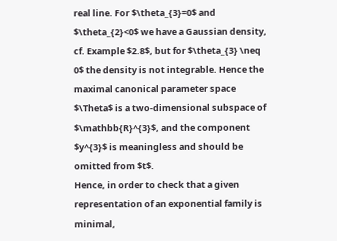real line. For $\theta_{3}=0$ and $\theta_{2}<0$ we have a Gaussian density, cf. Example $2.8$, but for $\theta_{3} \neq 0$ the density is not integrable. Hence the maximal canonical parameter space $\Theta$ is a two-dimensional subspace of $\mathbb{R}^{3}$, and the component $y^{3}$ is meaningless and should be omitted from $t$.
Hence, in order to check that a given representation of an exponential family is minimal,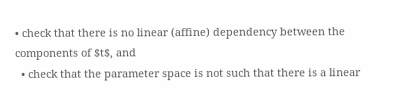• check that there is no linear (affine) dependency between the components of $t$, and
  • check that the parameter space is not such that there is a linear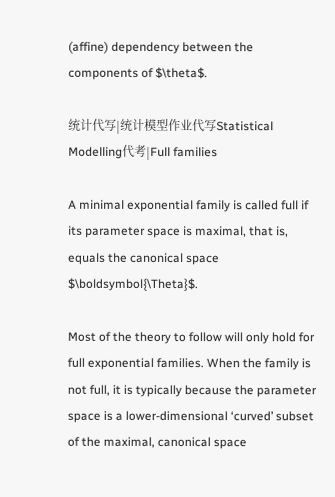(affine) dependency between the components of $\theta$.

统计代写|统计模型作业代写Statistical Modelling代考|Full families

A minimal exponential family is called full if its parameter space is maximal, that is, equals the canonical space $\boldsymbol{\Theta}$.

Most of the theory to follow will only hold for full exponential families. When the family is not full, it is typically because the parameter space is a lower-dimensional ‘curved’ subset of the maximal, canonical space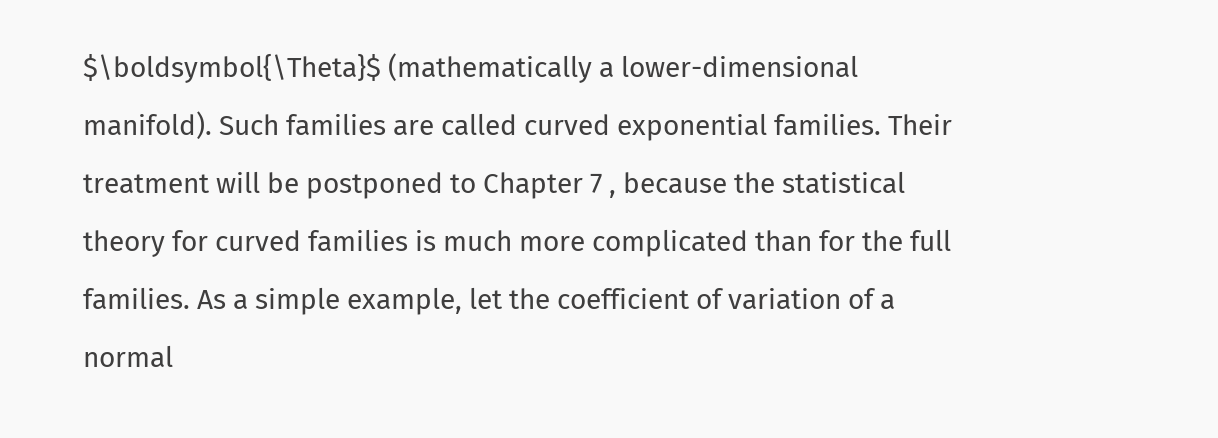$\boldsymbol{\Theta}$ (mathematically a lower-dimensional manifold). Such families are called curved exponential families. Their treatment will be postponed to Chapter 7 , because the statistical theory for curved families is much more complicated than for the full families. As a simple example, let the coefficient of variation of a normal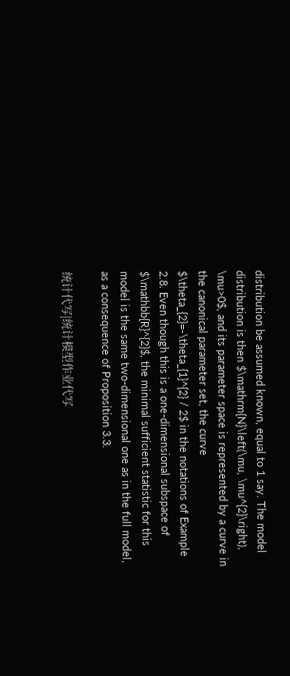distribution be assumed known, equal to 1 say. The model distribution is then $\mathrm{N}\left(\mu, \mu^{2}\right), \mu>0$, and its parameter space is represented by a curve in the canonical parameter set, the curve $\theta_{2}=-\theta_{1}^{2} / 2$ in the notations of Example 2.8. Even though this is a one-dimensional subspace of $\mathbb{R}^{2}$, the minimal sufficient statistic for this model is the same two-dimensional one as in the full model, as a consequence of Proposition 3.3.

统计代写|统计模型作业代写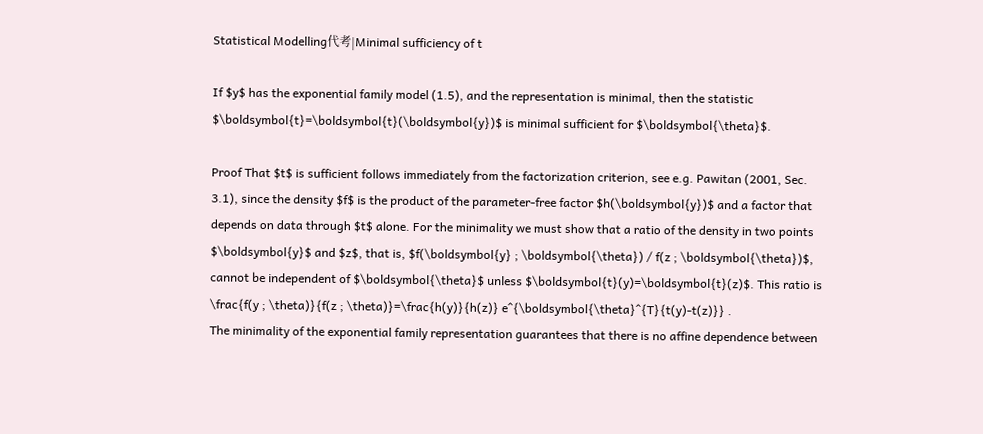Statistical Modelling代考|Minimal sufficiency of t

If $y$ has the exponential family model (1.5), and the representation is minimal, then the statistic $\boldsymbol{t}=\boldsymbol{t}(\boldsymbol{y})$ is minimal sufficient for $\boldsymbol{\theta}$.

Proof That $t$ is sufficient follows immediately from the factorization criterion, see e.g. Pawitan (2001, Sec. 3.1), since the density $f$ is the product of the parameter-free factor $h(\boldsymbol{y})$ and a factor that depends on data through $t$ alone. For the minimality we must show that a ratio of the density in two points $\boldsymbol{y}$ and $z$, that is, $f(\boldsymbol{y} ; \boldsymbol{\theta}) / f(z ; \boldsymbol{\theta})$, cannot be independent of $\boldsymbol{\theta}$ unless $\boldsymbol{t}(y)=\boldsymbol{t}(z)$. This ratio is
\frac{f(y ; \theta)}{f(z ; \theta)}=\frac{h(y)}{h(z)} e^{\boldsymbol{\theta}^{T}{t(y)-t(z)}} .
The minimality of the exponential family representation guarantees that there is no affine dependence between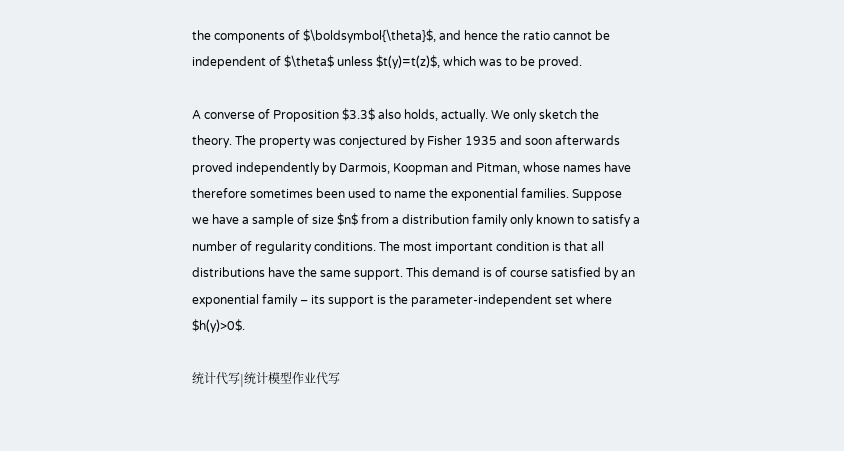the components of $\boldsymbol{\theta}$, and hence the ratio cannot be independent of $\theta$ unless $t(y)=t(z)$, which was to be proved.

A converse of Proposition $3.3$ also holds, actually. We only sketch the theory. The property was conjectured by Fisher 1935 and soon afterwards proved independently by Darmois, Koopman and Pitman, whose names have therefore sometimes been used to name the exponential families. Suppose we have a sample of size $n$ from a distribution family only known to satisfy a number of regularity conditions. The most important condition is that all distributions have the same support. This demand is of course satisfied by an exponential family – its support is the parameter-independent set where $h(y)>0$.

统计代写|统计模型作业代写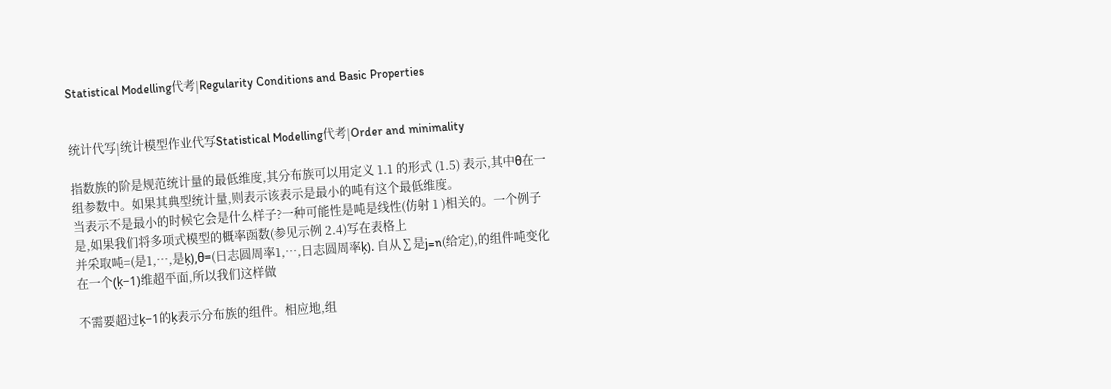Statistical Modelling代考|Regularity Conditions and Basic Properties


统计代写|统计模型作业代写Statistical Modelling代考|Order and minimality

指数族的阶是规范统计量的最低维度,其分布族可以用定义 1.1 的形式 (1.5) 表示,其中θ在一组参数中。如果其典型统计量,则表示该表示是最小的吨有这个最低维度。
当表示不是最小的时候它会是什么样子?一种可能性是吨是线性(仿射 1 )相关的。一个例子是,如果我们将多项式模型的概率函数(参见示例 2.4)写在表格上
并采取吨=(是1,…,是ķ),θ=(日志圆周率1,…,日志圆周率ķ). 自从∑是j=n(给定),的组件吨变化在一个(ķ−1)维超平面,所以我们这样做

不需要超过ķ−1的ķ表示分布族的组件。相应地,组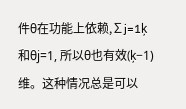件θ在功能上依赖,∑j=1ķ和θj=1, 所以θ也有效(ķ−1)维。这种情况总是可以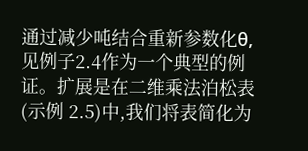通过减少吨结合重新参数化θ, 见例子2.4作为一个典型的例证。扩展是在二维乘法泊松表(示例 2.5)中,我们将表简化为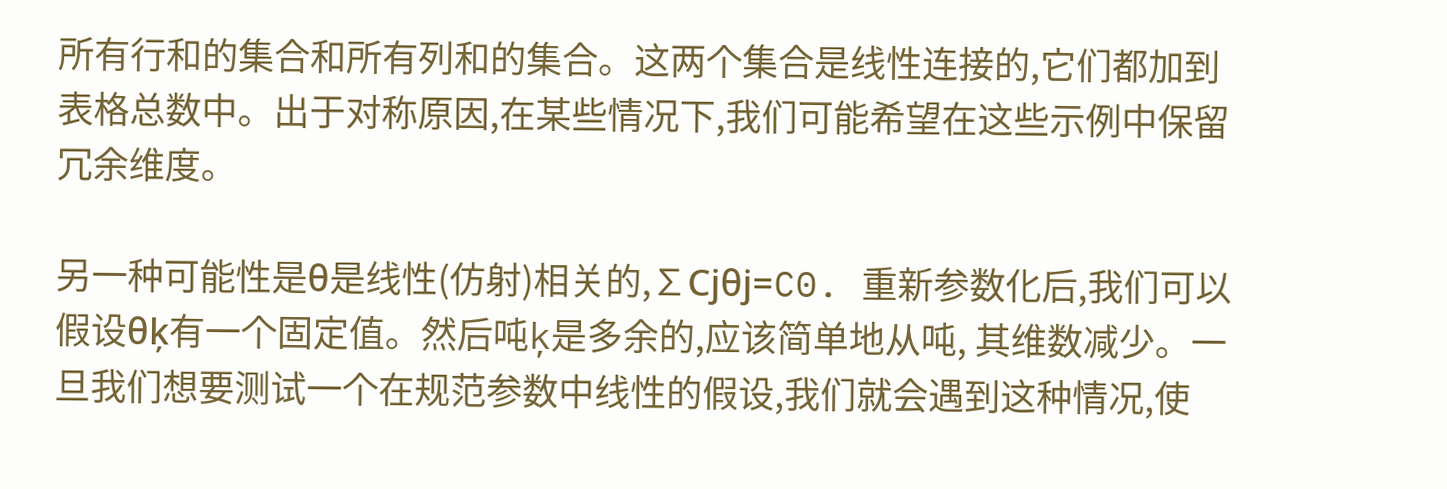所有行和的集合和所有列和的集合。这两个集合是线性连接的,它们都加到表格总数中。出于对称原因,在某些情况下,我们可能希望在这些示例中保留冗余维度。

另一种可能性是θ是线性(仿射)相关的,∑Cjθj=C0. 重新参数化后,我们可以假设θķ有一个固定值。然后吨ķ是多余的,应该简单地从吨, 其维数减少。一旦我们想要测试一个在规范参数中线性的假设,我们就会遇到这种情况,使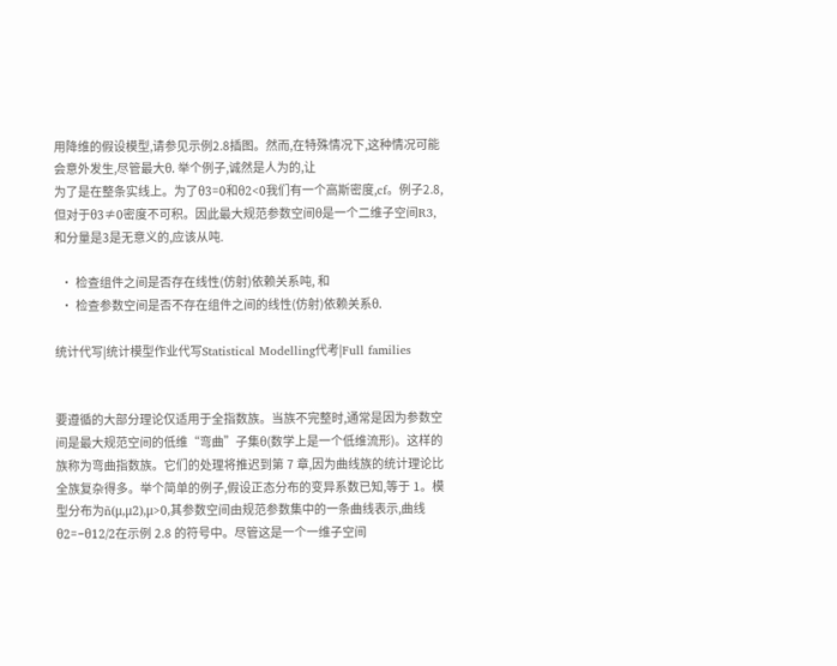用降维的假设模型,请参见示例2.8插图。然而,在特殊情况下,这种情况可能会意外发生,尽管最大θ. 举个例子,诚然是人为的,让
为了是在整条实线上。为了θ3=0和θ2<0我们有一个高斯密度,cf。例子2.8, 但对于θ3≠0密度不可积。因此最大规范参数空间θ是一个二维子空间R3, 和分量是3是无意义的,应该从吨.

  • 检查组件之间是否存在线性(仿射)依赖关系吨, 和
  • 检查参数空间是否不存在组件之间的线性(仿射)依赖关系θ.

统计代写|统计模型作业代写Statistical Modelling代考|Full families


要遵循的大部分理论仅适用于全指数族。当族不完整时,通常是因为参数空间是最大规范空间的低维“弯曲”子集θ(数学上是一个低维流形)。这样的族称为弯曲指数族。它们的处理将推迟到第 7 章,因为曲线族的统计理论比全族复杂得多。举个简单的例子,假设正态分布的变异系数已知,等于 1。模型分布为ñ(μ,μ2),μ>0,其参数空间由规范参数集中的一条曲线表示,曲线θ2=−θ12/2在示例 2.8 的符号中。尽管这是一个一维子空间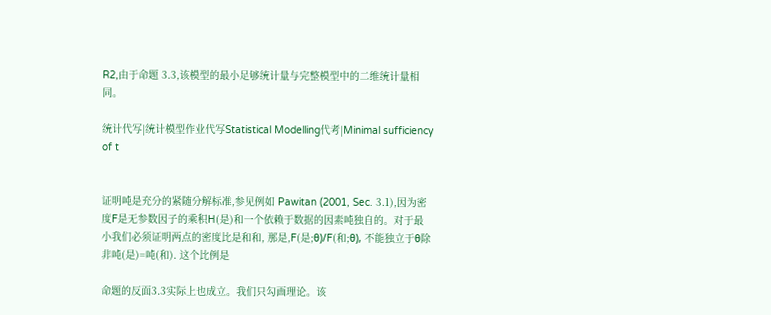R2,由于命题 3.3,该模型的最小足够统计量与完整模型中的二维统计量相同。

统计代写|统计模型作业代写Statistical Modelling代考|Minimal sufficiency of t


证明吨是充分的紧随分解标准,参见例如 Pawitan (2001, Sec. 3.1),因为密度F是无参数因子的乘积H(是)和一个依赖于数据的因素吨独自的。对于最小我们必须证明两点的密度比是和和, 那是,F(是;θ)/F(和;θ), 不能独立于θ除非吨(是)=吨(和). 这个比例是

命题的反面3.3实际上也成立。我们只勾画理论。该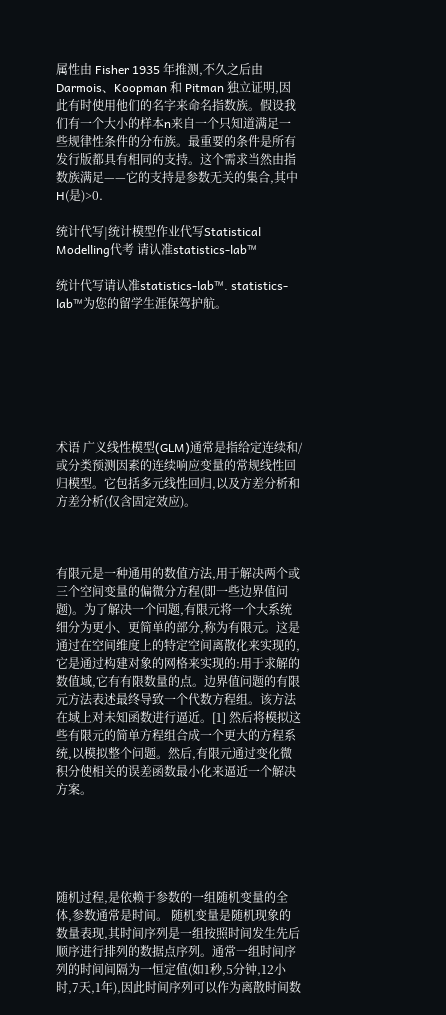属性由 Fisher 1935 年推测,不久之后由 Darmois、Koopman 和 Pitman 独立证明,因此有时使用他们的名字来命名指数族。假设我们有一个大小的样本n来自一个只知道满足一些规律性条件的分布族。最重要的条件是所有发行版都具有相同的支持。这个需求当然由指数族满足——它的支持是参数无关的集合,其中H(是)>0.

统计代写|统计模型作业代写Statistical Modelling代考 请认准statistics-lab™

统计代写请认准statistics-lab™. statistics-lab™为您的留学生涯保驾护航。







术语 广义线性模型(GLM)通常是指给定连续和/或分类预测因素的连续响应变量的常规线性回归模型。它包括多元线性回归,以及方差分析和方差分析(仅含固定效应)。



有限元是一种通用的数值方法,用于解决两个或三个空间变量的偏微分方程(即一些边界值问题)。为了解决一个问题,有限元将一个大系统细分为更小、更简单的部分,称为有限元。这是通过在空间维度上的特定空间离散化来实现的,它是通过构建对象的网格来实现的:用于求解的数值域,它有有限数量的点。边界值问题的有限元方法表述最终导致一个代数方程组。该方法在域上对未知函数进行逼近。[1] 然后将模拟这些有限元的简单方程组合成一个更大的方程系统,以模拟整个问题。然后,有限元通过变化微积分使相关的误差函数最小化来逼近一个解决方案。





随机过程,是依赖于参数的一组随机变量的全体,参数通常是时间。 随机变量是随机现象的数量表现,其时间序列是一组按照时间发生先后顺序进行排列的数据点序列。通常一组时间序列的时间间隔为一恒定值(如1秒,5分钟,12小时,7天,1年),因此时间序列可以作为离散时间数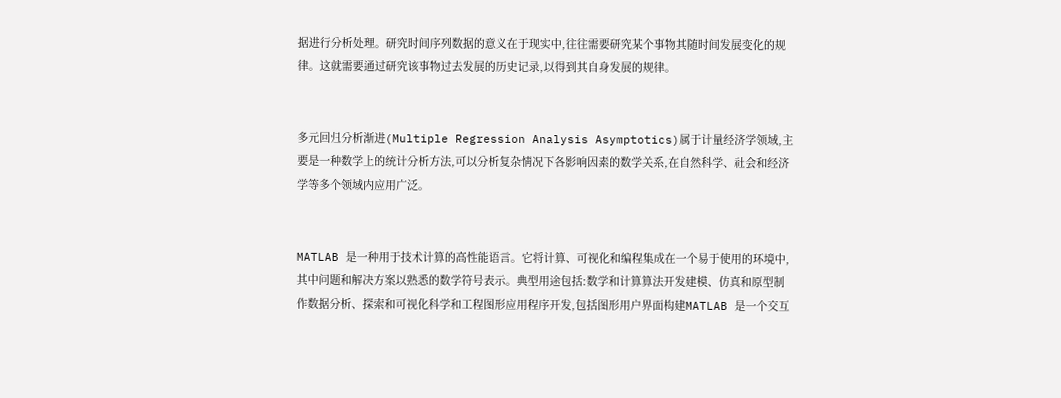据进行分析处理。研究时间序列数据的意义在于现实中,往往需要研究某个事物其随时间发展变化的规律。这就需要通过研究该事物过去发展的历史记录,以得到其自身发展的规律。


多元回归分析渐进(Multiple Regression Analysis Asymptotics)属于计量经济学领域,主要是一种数学上的统计分析方法,可以分析复杂情况下各影响因素的数学关系,在自然科学、社会和经济学等多个领域内应用广泛。


MATLAB 是一种用于技术计算的高性能语言。它将计算、可视化和编程集成在一个易于使用的环境中,其中问题和解决方案以熟悉的数学符号表示。典型用途包括:数学和计算算法开发建模、仿真和原型制作数据分析、探索和可视化科学和工程图形应用程序开发,包括图形用户界面构建MATLAB 是一个交互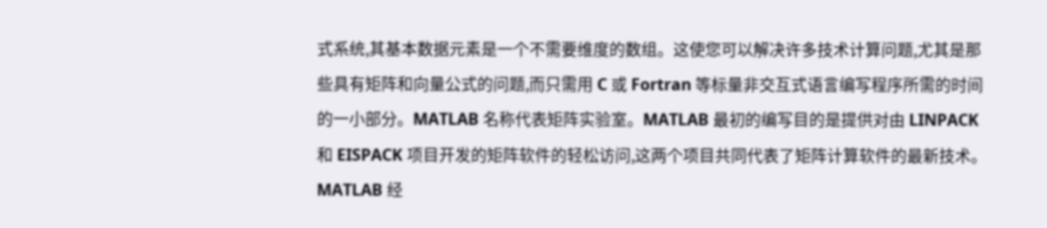式系统,其基本数据元素是一个不需要维度的数组。这使您可以解决许多技术计算问题,尤其是那些具有矩阵和向量公式的问题,而只需用 C 或 Fortran 等标量非交互式语言编写程序所需的时间的一小部分。MATLAB 名称代表矩阵实验室。MATLAB 最初的编写目的是提供对由 LINPACK 和 EISPACK 项目开发的矩阵软件的轻松访问,这两个项目共同代表了矩阵计算软件的最新技术。MATLAB 经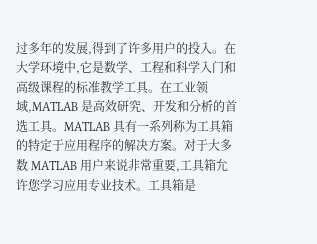过多年的发展,得到了许多用户的投入。在大学环境中,它是数学、工程和科学入门和高级课程的标准教学工具。在工业领域,MATLAB 是高效研究、开发和分析的首选工具。MATLAB 具有一系列称为工具箱的特定于应用程序的解决方案。对于大多数 MATLAB 用户来说非常重要,工具箱允许您学习应用专业技术。工具箱是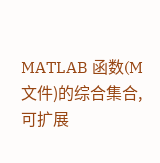MATLAB 函数(M 文件)的综合集合,可扩展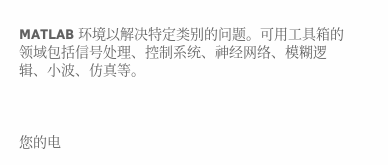MATLAB 环境以解决特定类别的问题。可用工具箱的领域包括信号处理、控制系统、神经网络、模糊逻辑、小波、仿真等。



您的电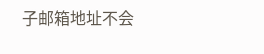子邮箱地址不会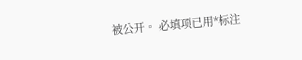被公开。 必填项已用*标注